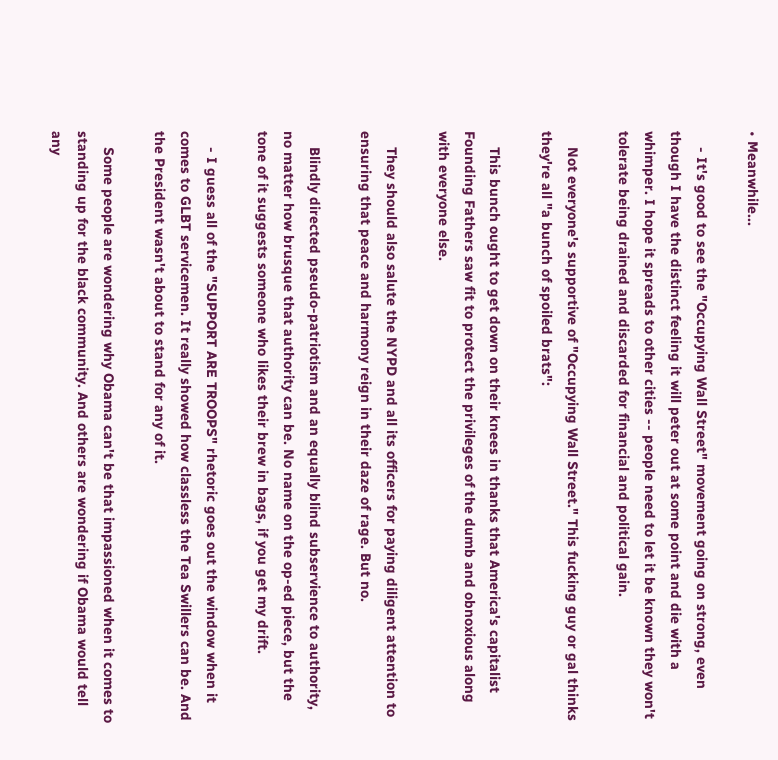• Meanwhile...

    - It's good to see the "Occupying Wall Street" movement going on strong, even though I have the distinct feeling it will peter out at some point and die with a whimper. I hope it spreads to other cities -- people need to let it be known they won't tolerate being drained and discarded for financial and political gain.

    Not everyone's supportive of "Occupying Wall Street." This fucking guy or gal thinks they're all "a bunch of spoiled brats":

    This bunch ought to get down on their knees in thanks that America's capitalist Founding Fathers saw fit to protect the privileges of the dumb and obnoxious along with everyone else.

    They should also salute the NYPD and all its officers for paying diligent attention to ensuring that peace and harmony reign in their daze of rage. But no.

    Blindly directed pseudo-patriotism and an equally blind subservience to authority, no matter how brusque that authority can be. No name on the op-ed piece, but the tone of it suggests someone who likes their brew in bags, if you get my drift.

    - I guess all of the "SUPPORT ARE TROOPS" rhetoric goes out the window when it comes to GLBT servicemen. It really showed how classless the Tea Swillers can be. And the President wasn't about to stand for any of it.

    Some people are wondering why Obama can't be that impassioned when it comes to standing up for the black community. And others are wondering if Obama would tell any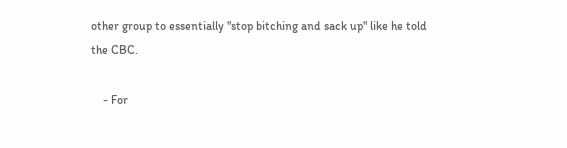other group to essentially "stop bitching and sack up" like he told the CBC.

    - For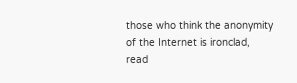those who think the anonymity of the Internet is ironclad, read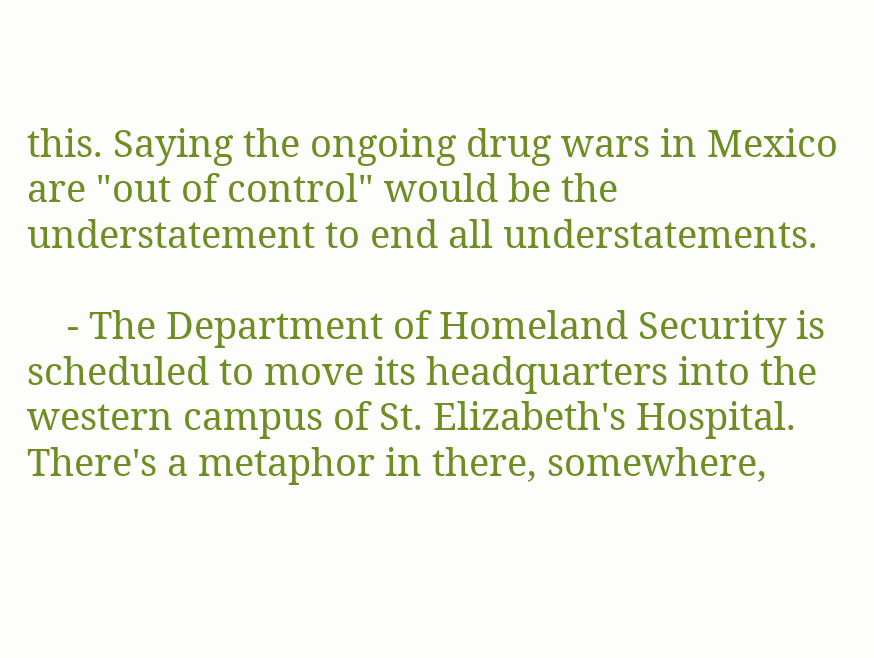this. Saying the ongoing drug wars in Mexico are "out of control" would be the understatement to end all understatements.

    - The Department of Homeland Security is scheduled to move its headquarters into the western campus of St. Elizabeth's Hospital. There's a metaphor in there, somewhere,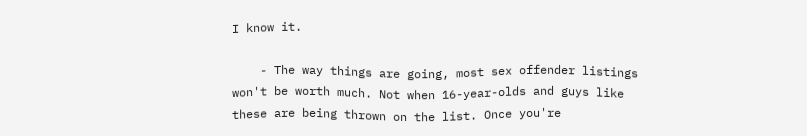I know it.

    - The way things are going, most sex offender listings won't be worth much. Not when 16-year-olds and guys like these are being thrown on the list. Once you're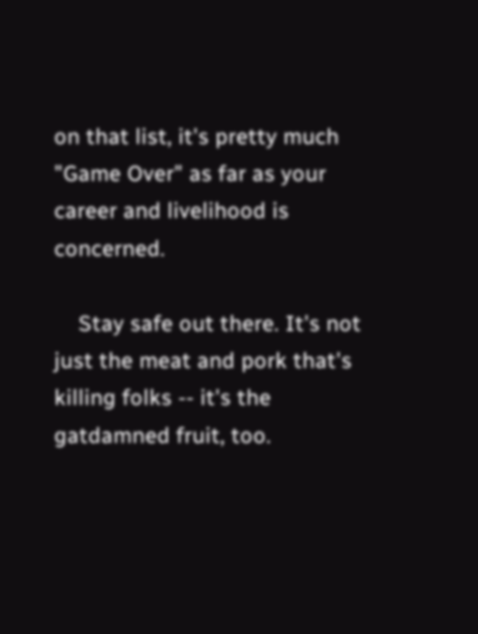on that list, it's pretty much "Game Over" as far as your career and livelihood is concerned.

    Stay safe out there. It's not just the meat and pork that's killing folks -- it's the gatdamned fruit, too.